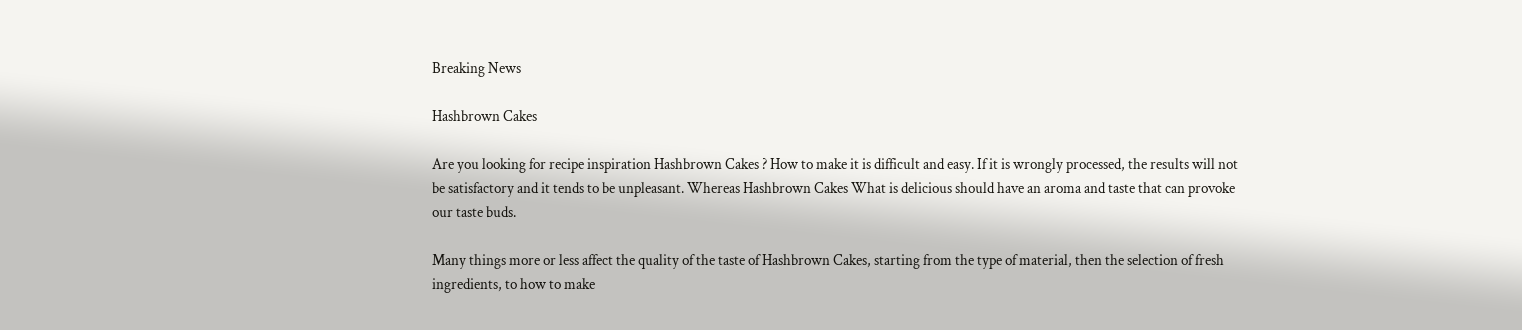Breaking News

Hashbrown Cakes

Are you looking for recipe inspiration Hashbrown Cakes ? How to make it is difficult and easy. If it is wrongly processed, the results will not be satisfactory and it tends to be unpleasant. Whereas Hashbrown Cakes What is delicious should have an aroma and taste that can provoke our taste buds.

Many things more or less affect the quality of the taste of Hashbrown Cakes, starting from the type of material, then the selection of fresh ingredients, to how to make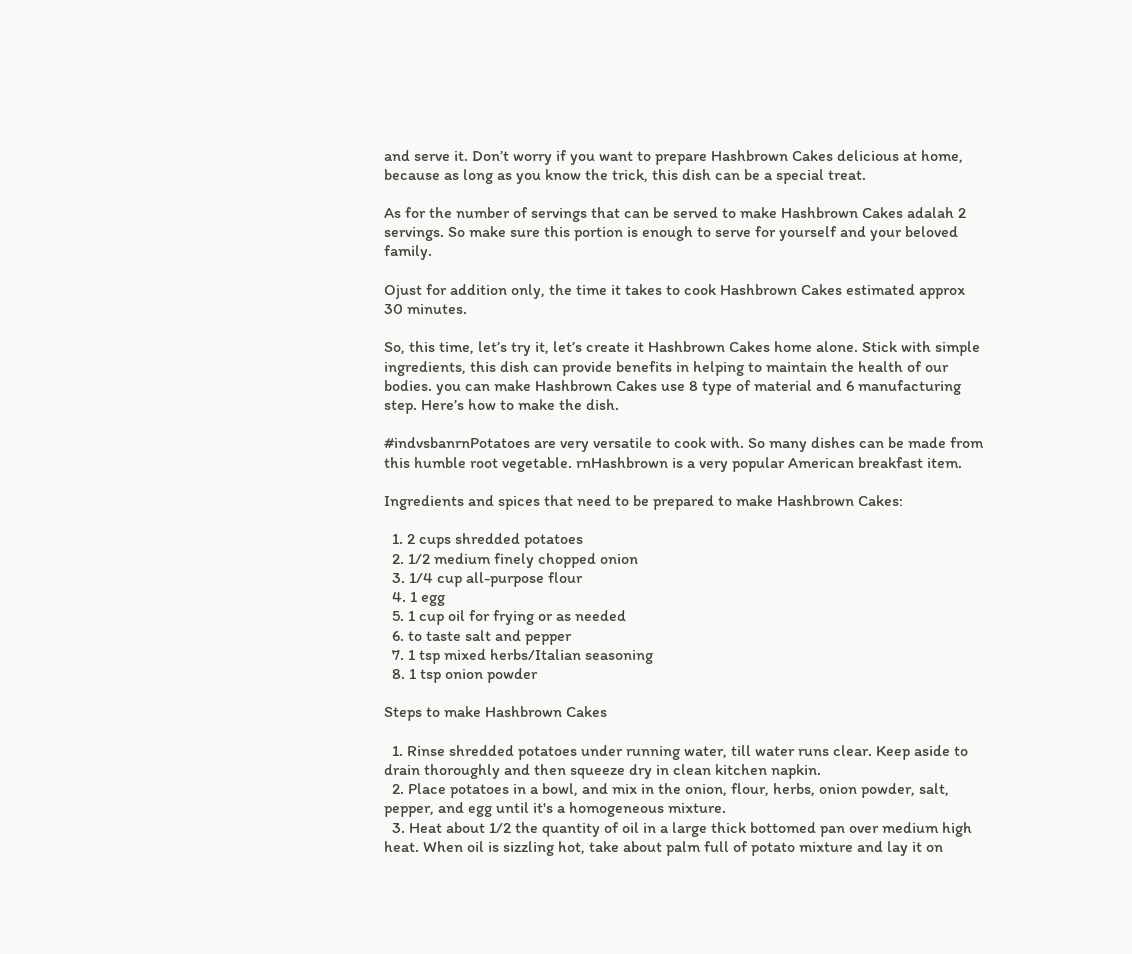and serve it. Don’t worry if you want to prepare Hashbrown Cakes delicious at home, because as long as you know the trick, this dish can be a special treat.

As for the number of servings that can be served to make Hashbrown Cakes adalah 2 servings. So make sure this portion is enough to serve for yourself and your beloved family.

Ojust for addition only, the time it takes to cook Hashbrown Cakes estimated approx 30 minutes.

So, this time, let’s try it, let’s create it Hashbrown Cakes home alone. Stick with simple ingredients, this dish can provide benefits in helping to maintain the health of our bodies. you can make Hashbrown Cakes use 8 type of material and 6 manufacturing step. Here’s how to make the dish.

#indvsbanrnPotatoes are very versatile to cook with. So many dishes can be made from this humble root vegetable. rnHashbrown is a very popular American breakfast item.

Ingredients and spices that need to be prepared to make Hashbrown Cakes:

  1. 2 cups shredded potatoes
  2. 1/2 medium finely chopped onion
  3. 1/4 cup all-purpose flour
  4. 1 egg
  5. 1 cup oil for frying or as needed
  6. to taste salt and pepper
  7. 1 tsp mixed herbs/Italian seasoning
  8. 1 tsp onion powder

Steps to make Hashbrown Cakes

  1. Rinse shredded potatoes under running water, till water runs clear. Keep aside to drain thoroughly and then squeeze dry in clean kitchen napkin.
  2. Place potatoes in a bowl, and mix in the onion, flour, herbs, onion powder, salt, pepper, and egg until it's a homogeneous mixture.
  3. Heat about 1/2 the quantity of oil in a large thick bottomed pan over medium high heat. When oil is sizzling hot, take about palm full of potato mixture and lay it on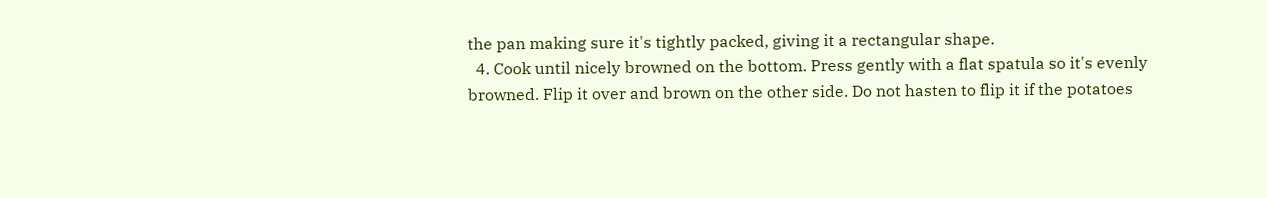the pan making sure it's tightly packed, giving it a rectangular shape.
  4. Cook until nicely browned on the bottom. Press gently with a flat spatula so it's evenly browned. Flip it over and brown on the other side. Do not hasten to flip it if the potatoes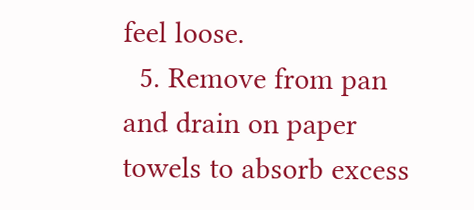feel loose.
  5. Remove from pan and drain on paper towels to absorb excess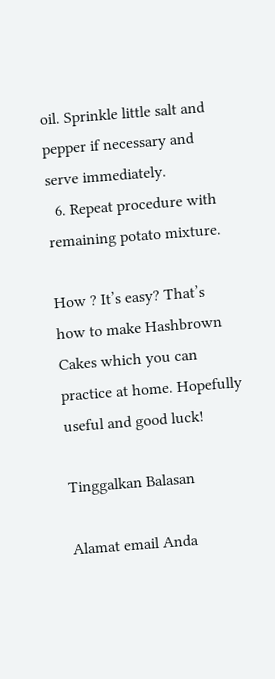oil. Sprinkle little salt and pepper if necessary and serve immediately.
  6. Repeat procedure with remaining potato mixture.

How ? It’s easy? That’s how to make Hashbrown Cakes which you can practice at home. Hopefully useful and good luck!

Tinggalkan Balasan

Alamat email Anda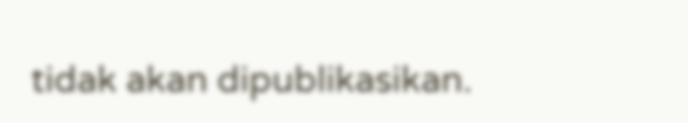tidak akan dipublikasikan.